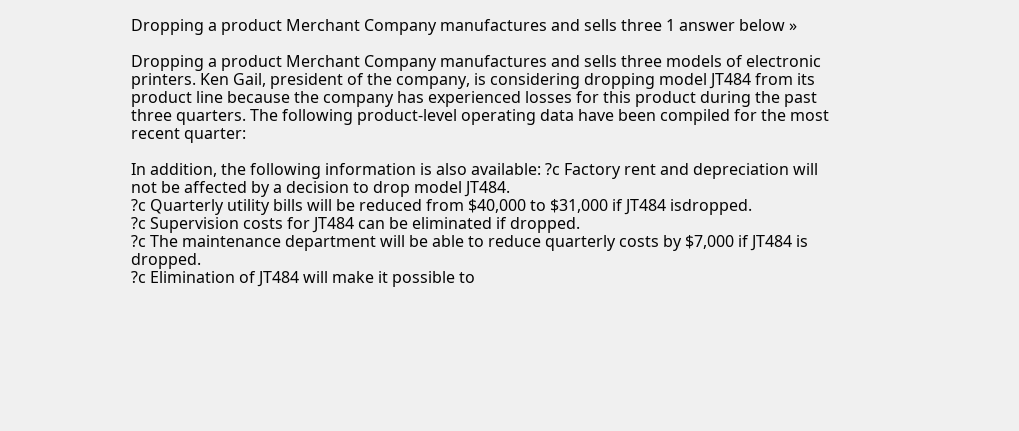Dropping a product Merchant Company manufactures and sells three 1 answer below »

Dropping a product Merchant Company manufactures and sells three models of electronic printers. Ken Gail, president of the company, is considering dropping model JT484 from its product line because the company has experienced losses for this product during the past three quarters. The following product-level operating data have been compiled for the most recent quarter:

In addition, the following information is also available: ?c Factory rent and depreciation will not be affected by a decision to drop model JT484.
?c Quarterly utility bills will be reduced from $40,000 to $31,000 if JT484 isdropped.
?c Supervision costs for JT484 can be eliminated if dropped.
?c The maintenance department will be able to reduce quarterly costs by $7,000 if JT484 is dropped.
?c Elimination of JT484 will make it possible to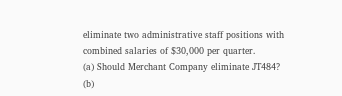eliminate two administrative staff positions with combined salaries of $30,000 per quarter.
(a) Should Merchant Company eliminate JT484?
(b)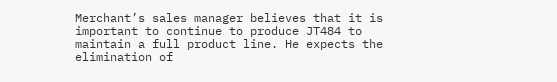Merchant’s sales manager believes that it is important to continue to produce JT484 to maintain a full product line. He expects the elimination of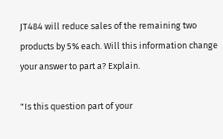JT484 will reduce sales of the remaining two products by 5% each. Will this information change your answer to part a? Explain.

"Is this question part of your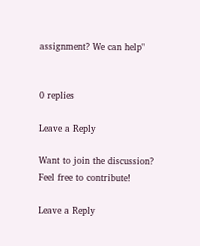assignment? We can help"


0 replies

Leave a Reply

Want to join the discussion?
Feel free to contribute!

Leave a Reply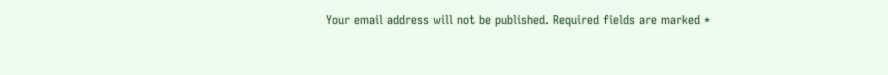Your email address will not be published. Required fields are marked *